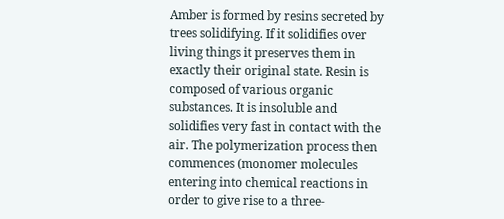Amber is formed by resins secreted by trees solidifying. If it solidifies over living things it preserves them in exactly their original state. Resin is composed of various organic substances. It is insoluble and solidifies very fast in contact with the air. The polymerization process then commences (monomer molecules entering into chemical reactions in order to give rise to a three-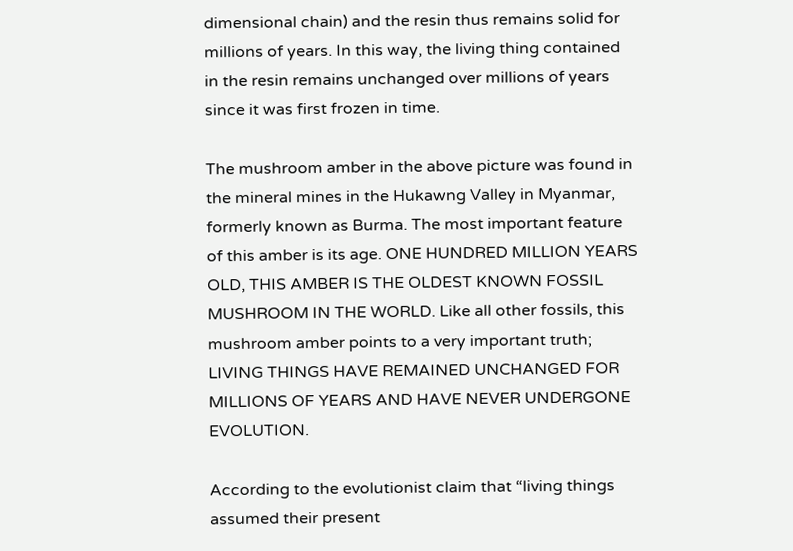dimensional chain) and the resin thus remains solid for millions of years. In this way, the living thing contained in the resin remains unchanged over millions of years since it was first frozen in time.

The mushroom amber in the above picture was found in the mineral mines in the Hukawng Valley in Myanmar, formerly known as Burma. The most important feature of this amber is its age. ONE HUNDRED MILLION YEARS OLD, THIS AMBER IS THE OLDEST KNOWN FOSSIL MUSHROOM IN THE WORLD. Like all other fossils, this mushroom amber points to a very important truth; LIVING THINGS HAVE REMAINED UNCHANGED FOR MILLIONS OF YEARS AND HAVE NEVER UNDERGONE EVOLUTION.

According to the evolutionist claim that “living things assumed their present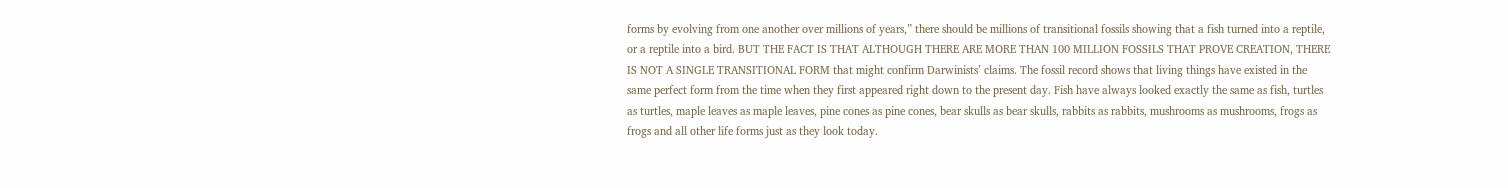forms by evolving from one another over millions of years,” there should be millions of transitional fossils showing that a fish turned into a reptile, or a reptile into a bird. BUT THE FACT IS THAT ALTHOUGH THERE ARE MORE THAN 100 MILLION FOSSILS THAT PROVE CREATION, THERE IS NOT A SINGLE TRANSITIONAL FORM that might confirm Darwinists’ claims. The fossil record shows that living things have existed in the same perfect form from the time when they first appeared right down to the present day. Fish have always looked exactly the same as fish, turtles as turtles, maple leaves as maple leaves, pine cones as pine cones, bear skulls as bear skulls, rabbits as rabbits, mushrooms as mushrooms, frogs as frogs and all other life forms just as they look today.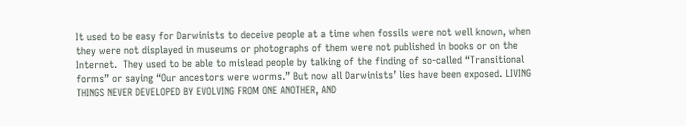It used to be easy for Darwinists to deceive people at a time when fossils were not well known, when they were not displayed in museums or photographs of them were not published in books or on the Internet.  They used to be able to mislead people by talking of the finding of so-called “Transitional forms” or saying “Our ancestors were worms.” But now all Darwinists’ lies have been exposed. LIVING THINGS NEVER DEVELOPED BY EVOLVING FROM ONE ANOTHER, AND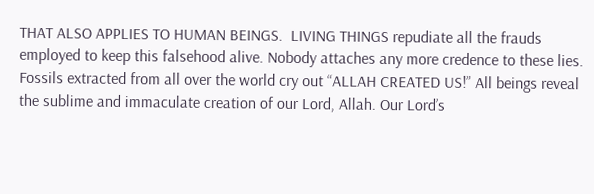THAT ALSO APPLIES TO HUMAN BEINGS.  LIVING THINGS repudiate all the frauds employed to keep this falsehood alive. Nobody attaches any more credence to these lies.
Fossils extracted from all over the world cry out “ALLAH CREATED US!” All beings reveal the sublime and immaculate creation of our Lord, Allah. Our Lord’s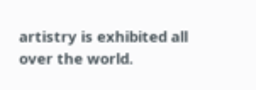artistry is exhibited all over the world.